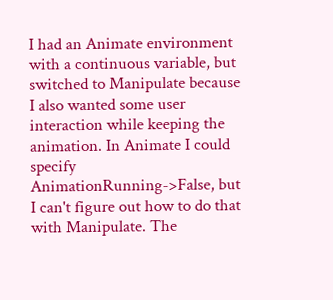I had an Animate environment with a continuous variable, but switched to Manipulate because I also wanted some user interaction while keeping the animation. In Animate I could specify AnimationRunning->False, but I can't figure out how to do that with Manipulate. The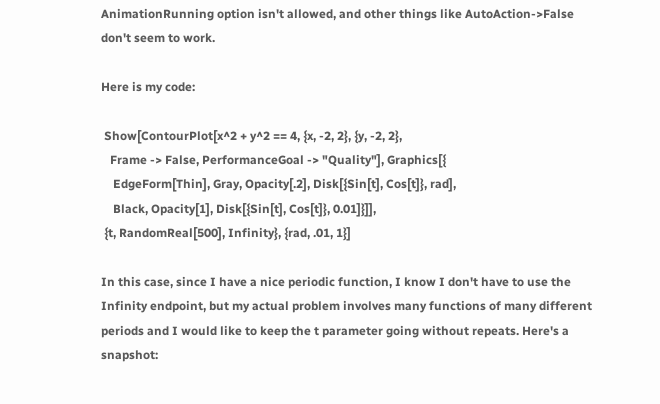AnimationRunning option isn't allowed, and other things like AutoAction->False don't seem to work.

Here is my code:

 Show[ContourPlot[x^2 + y^2 == 4, {x, -2, 2}, {y, -2, 2},
   Frame -> False, PerformanceGoal -> "Quality"], Graphics[{
    EdgeForm[Thin], Gray, Opacity[.2], Disk[{Sin[t], Cos[t]}, rad],
    Black, Opacity[1], Disk[{Sin[t], Cos[t]}, 0.01]}]],
 {t, RandomReal[500], Infinity}, {rad, .01, 1}]

In this case, since I have a nice periodic function, I know I don't have to use the Infinity endpoint, but my actual problem involves many functions of many different periods and I would like to keep the t parameter going without repeats. Here's a snapshot: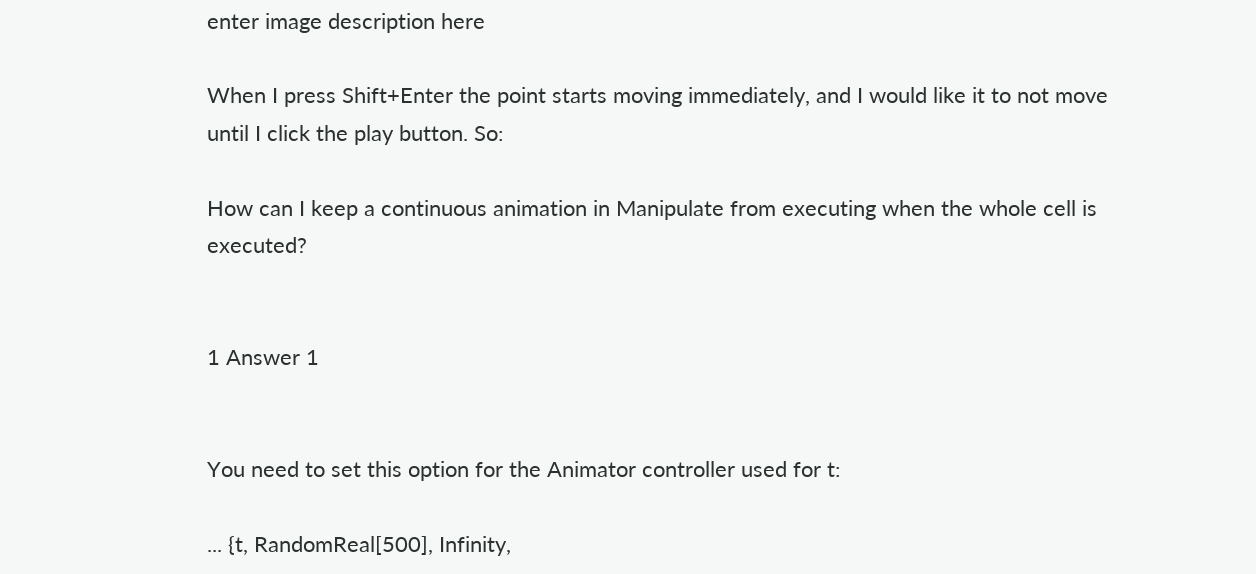enter image description here

When I press Shift+Enter the point starts moving immediately, and I would like it to not move until I click the play button. So:

How can I keep a continuous animation in Manipulate from executing when the whole cell is executed?


1 Answer 1


You need to set this option for the Animator controller used for t:

... {t, RandomReal[500], Infinity,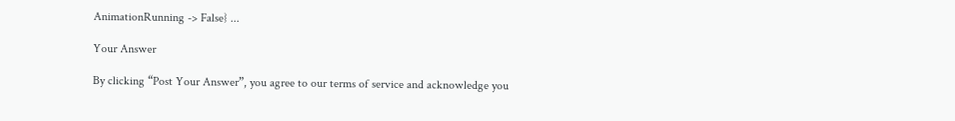AnimationRunning -> False} ...

Your Answer

By clicking “Post Your Answer”, you agree to our terms of service and acknowledge you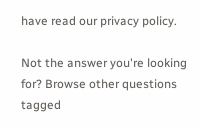have read our privacy policy.

Not the answer you're looking for? Browse other questions tagged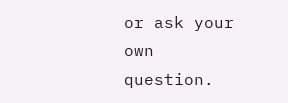or ask your own question.